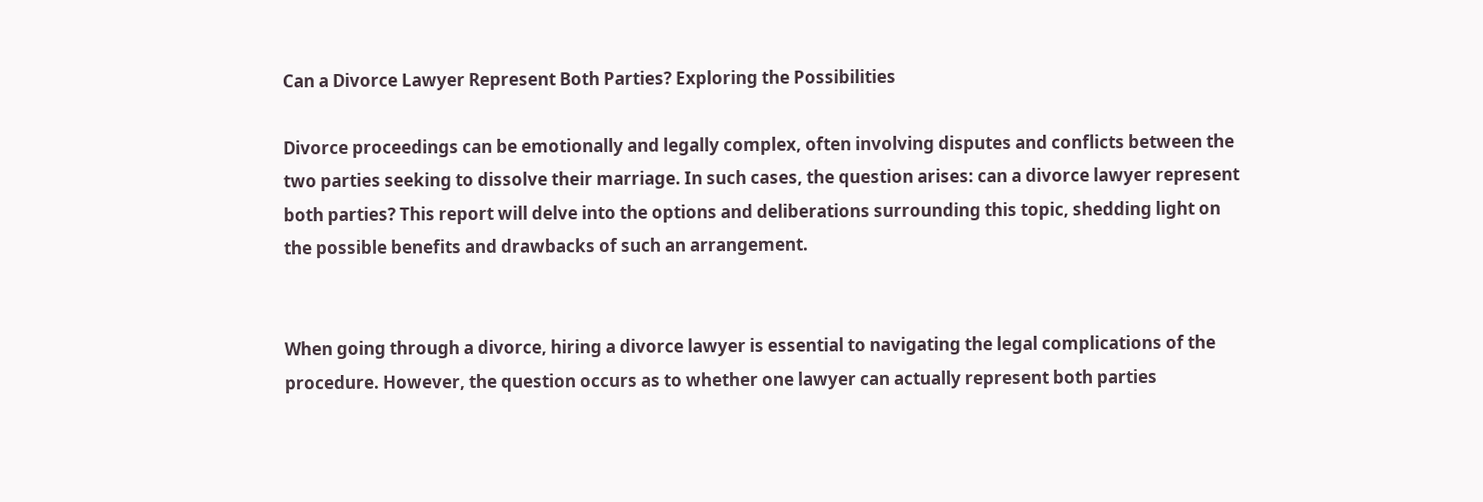Can a Divorce Lawyer Represent Both Parties? Exploring the Possibilities

Divorce proceedings can be emotionally and legally complex, often involving disputes and conflicts between the two parties seeking to dissolve their marriage. In such cases, the question arises: can a divorce lawyer represent both parties? This report will delve into the options and deliberations surrounding this topic, shedding light on the possible benefits and drawbacks of such an arrangement.


When going through a divorce, hiring a divorce lawyer is essential to navigating the legal complications of the procedure. However, the question occurs as to whether one lawyer can actually represent both parties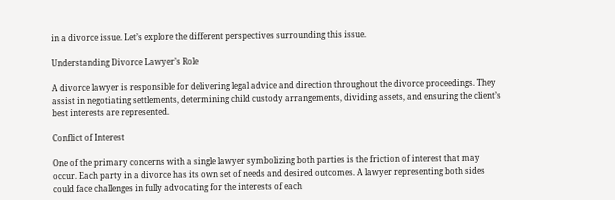in a divorce issue. Let’s explore the different perspectives surrounding this issue.

Understanding Divorce Lawyer’s Role

A divorce lawyer is responsible for delivering legal advice and direction throughout the divorce proceedings. They assist in negotiating settlements, determining child custody arrangements, dividing assets, and ensuring the client’s best interests are represented.

Conflict of Interest

One of the primary concerns with a single lawyer symbolizing both parties is the friction of interest that may occur. Each party in a divorce has its own set of needs and desired outcomes. A lawyer representing both sides could face challenges in fully advocating for the interests of each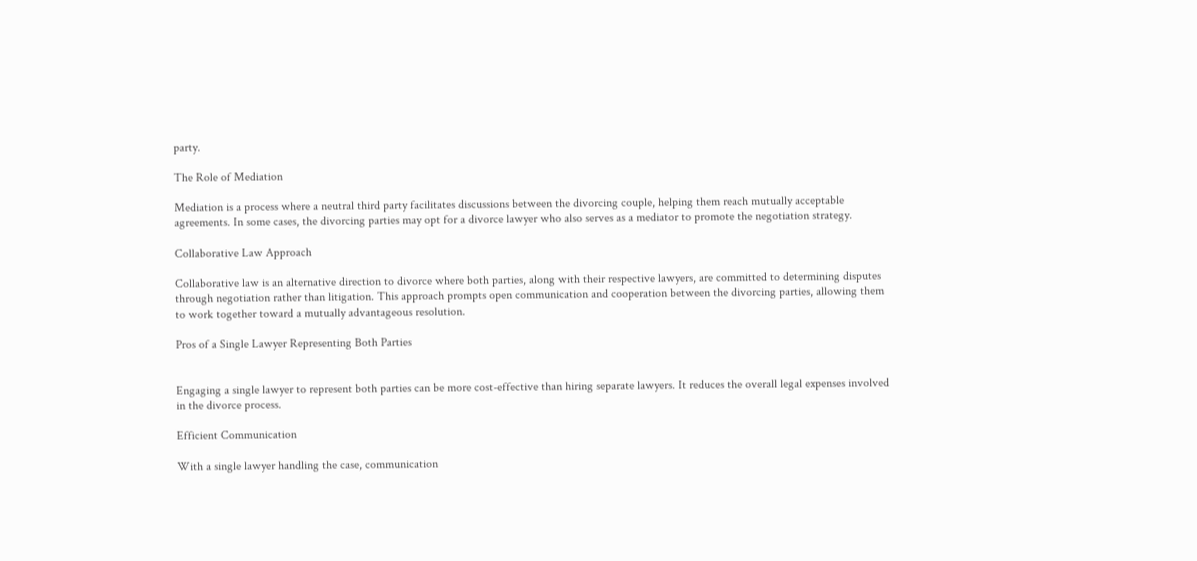party.

The Role of Mediation

Mediation is a process where a neutral third party facilitates discussions between the divorcing couple, helping them reach mutually acceptable agreements. In some cases, the divorcing parties may opt for a divorce lawyer who also serves as a mediator to promote the negotiation strategy.

Collaborative Law Approach

Collaborative law is an alternative direction to divorce where both parties, along with their respective lawyers, are committed to determining disputes through negotiation rather than litigation. This approach prompts open communication and cooperation between the divorcing parties, allowing them to work together toward a mutually advantageous resolution.

Pros of a Single Lawyer Representing Both Parties


Engaging a single lawyer to represent both parties can be more cost-effective than hiring separate lawyers. It reduces the overall legal expenses involved in the divorce process.

Efficient Communication

With a single lawyer handling the case, communication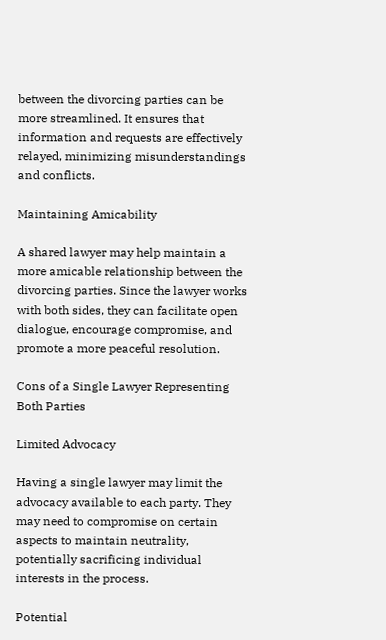between the divorcing parties can be more streamlined. It ensures that information and requests are effectively relayed, minimizing misunderstandings and conflicts.

Maintaining Amicability

A shared lawyer may help maintain a more amicable relationship between the divorcing parties. Since the lawyer works with both sides, they can facilitate open dialogue, encourage compromise, and promote a more peaceful resolution.

Cons of a Single Lawyer Representing Both Parties

Limited Advocacy

Having a single lawyer may limit the advocacy available to each party. They may need to compromise on certain aspects to maintain neutrality, potentially sacrificing individual interests in the process.

Potential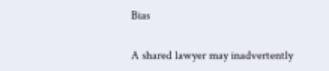Bias

A shared lawyer may inadvertently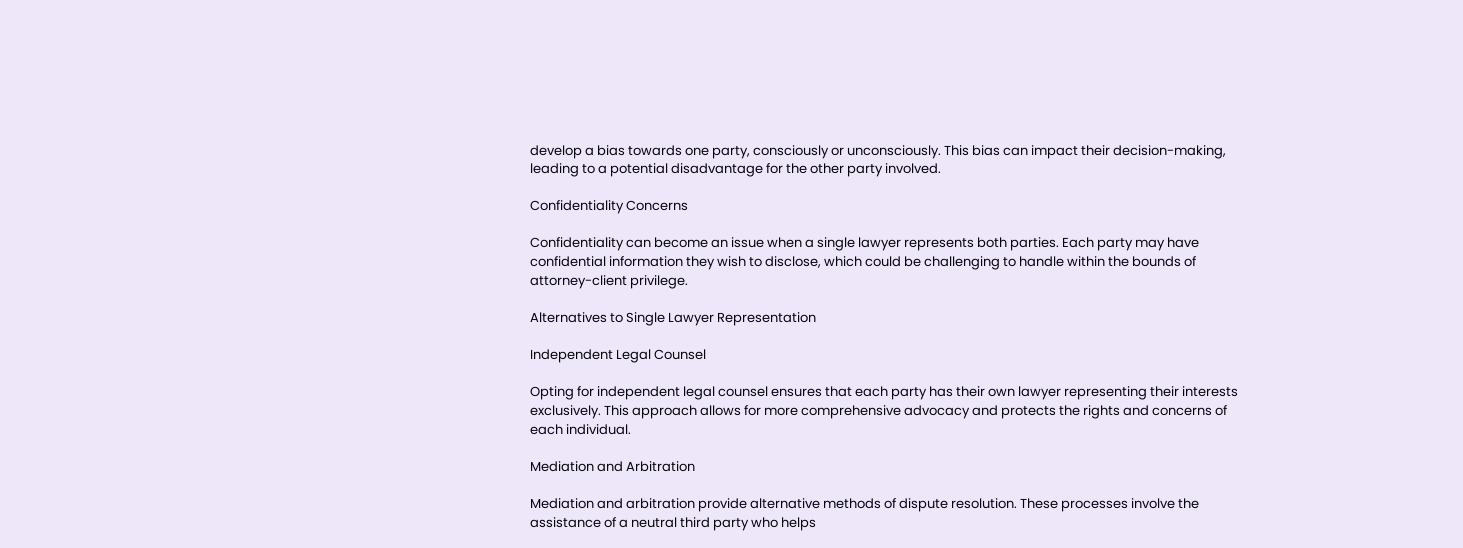develop a bias towards one party, consciously or unconsciously. This bias can impact their decision-making, leading to a potential disadvantage for the other party involved.

Confidentiality Concerns

Confidentiality can become an issue when a single lawyer represents both parties. Each party may have confidential information they wish to disclose, which could be challenging to handle within the bounds of attorney-client privilege.

Alternatives to Single Lawyer Representation

Independent Legal Counsel

Opting for independent legal counsel ensures that each party has their own lawyer representing their interests exclusively. This approach allows for more comprehensive advocacy and protects the rights and concerns of each individual.

Mediation and Arbitration

Mediation and arbitration provide alternative methods of dispute resolution. These processes involve the assistance of a neutral third party who helps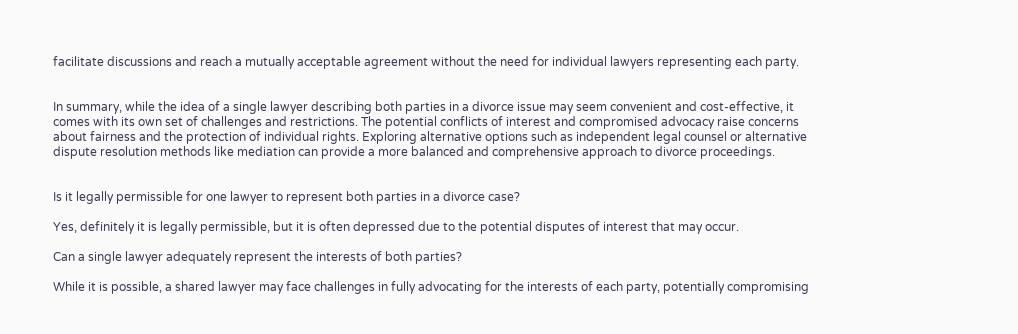facilitate discussions and reach a mutually acceptable agreement without the need for individual lawyers representing each party.


In summary, while the idea of a single lawyer describing both parties in a divorce issue may seem convenient and cost-effective, it comes with its own set of challenges and restrictions. The potential conflicts of interest and compromised advocacy raise concerns about fairness and the protection of individual rights. Exploring alternative options such as independent legal counsel or alternative dispute resolution methods like mediation can provide a more balanced and comprehensive approach to divorce proceedings.


Is it legally permissible for one lawyer to represent both parties in a divorce case?

Yes, definitely it is legally permissible, but it is often depressed due to the potential disputes of interest that may occur.

Can a single lawyer adequately represent the interests of both parties?

While it is possible, a shared lawyer may face challenges in fully advocating for the interests of each party, potentially compromising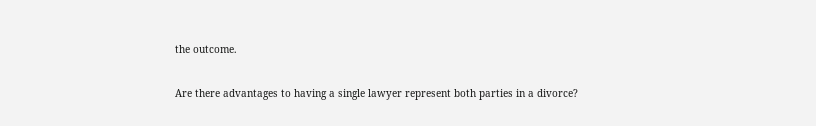the outcome.

Are there advantages to having a single lawyer represent both parties in a divorce?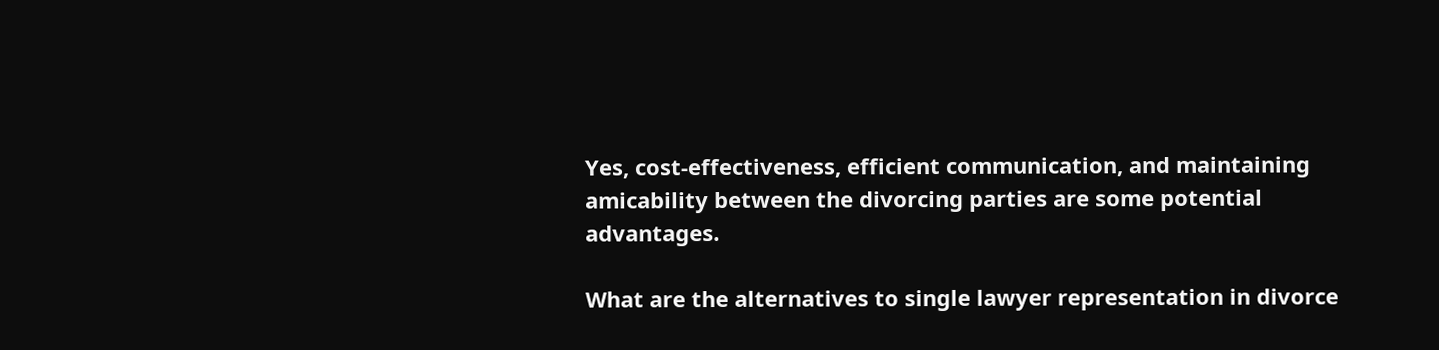Yes, cost-effectiveness, efficient communication, and maintaining amicability between the divorcing parties are some potential advantages.

What are the alternatives to single lawyer representation in divorce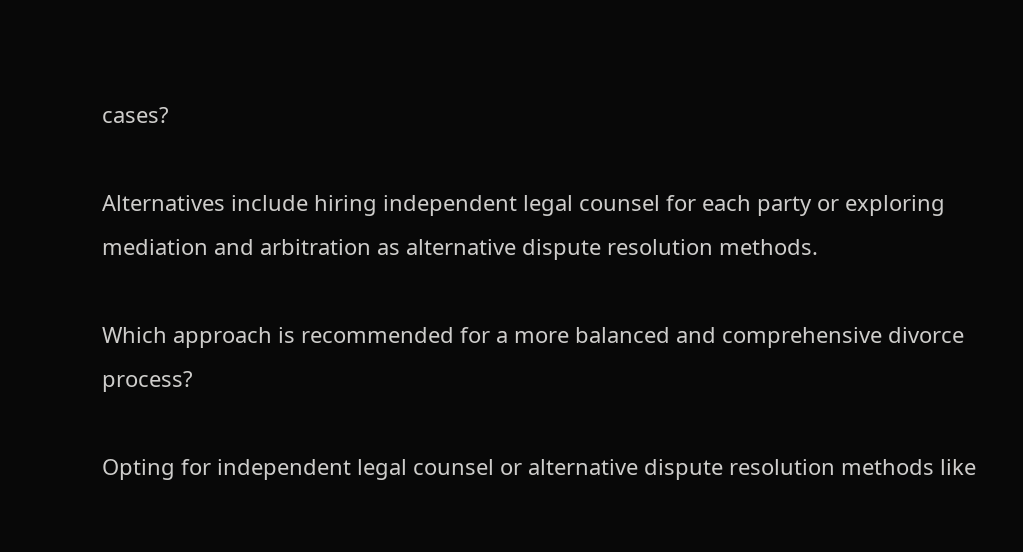cases?

Alternatives include hiring independent legal counsel for each party or exploring mediation and arbitration as alternative dispute resolution methods.

Which approach is recommended for a more balanced and comprehensive divorce process?

Opting for independent legal counsel or alternative dispute resolution methods like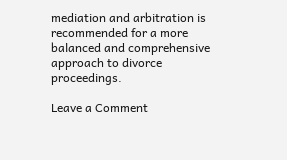mediation and arbitration is recommended for a more balanced and comprehensive approach to divorce proceedings.

Leave a Comment